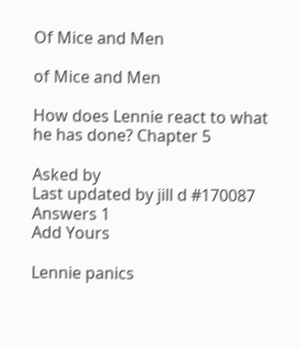Of Mice and Men

of Mice and Men

How does Lennie react to what he has done? Chapter 5

Asked by
Last updated by jill d #170087
Answers 1
Add Yours

Lennie panics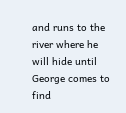and runs to the river where he will hide until George comes to find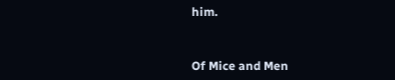him.


Of Mice and Men